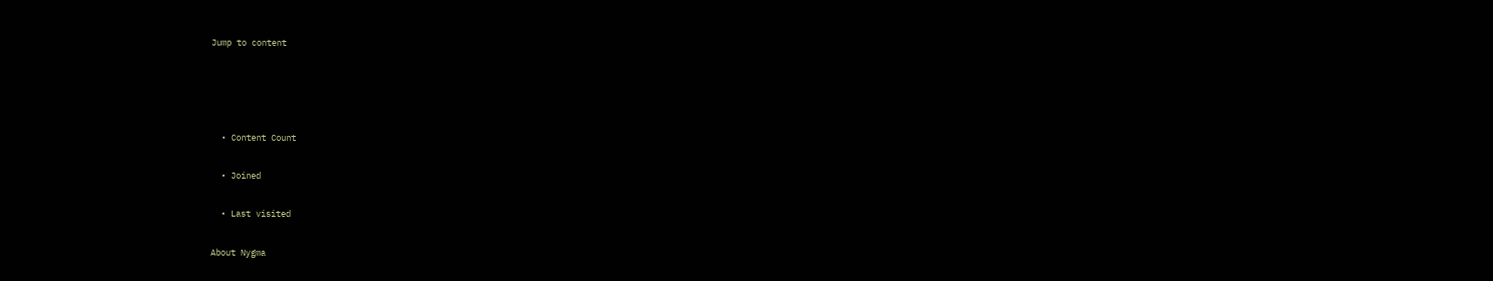Jump to content




  • Content Count

  • Joined

  • Last visited

About Nygma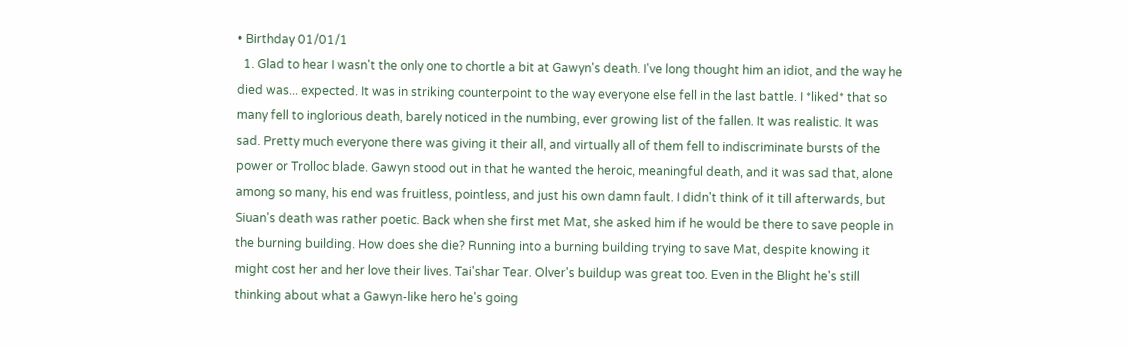• Birthday 01/01/1
  1. Glad to hear I wasn't the only one to chortle a bit at Gawyn's death. I've long thought him an idiot, and the way he died was... expected. It was in striking counterpoint to the way everyone else fell in the last battle. I *liked* that so many fell to inglorious death, barely noticed in the numbing, ever growing list of the fallen. It was realistic. It was sad. Pretty much everyone there was giving it their all, and virtually all of them fell to indiscriminate bursts of the power or Trolloc blade. Gawyn stood out in that he wanted the heroic, meaningful death, and it was sad that, alone among so many, his end was fruitless, pointless, and just his own damn fault. I didn't think of it till afterwards, but Siuan's death was rather poetic. Back when she first met Mat, she asked him if he would be there to save people in the burning building. How does she die? Running into a burning building trying to save Mat, despite knowing it might cost her and her love their lives. Tai'shar Tear. Olver's buildup was great too. Even in the Blight he's still thinking about what a Gawyn-like hero he's going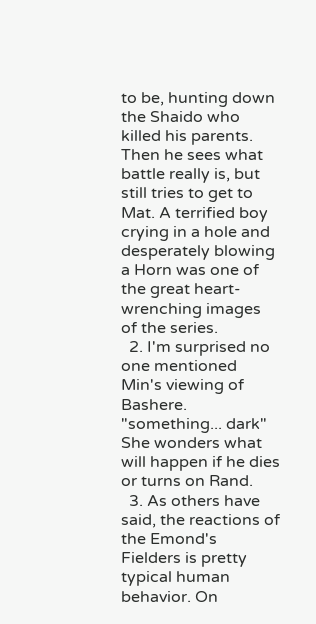to be, hunting down the Shaido who killed his parents. Then he sees what battle really is, but still tries to get to Mat. A terrified boy crying in a hole and desperately blowing a Horn was one of the great heart-wrenching images of the series.
  2. I'm surprised no one mentioned Min's viewing of Bashere. "something... dark" She wonders what will happen if he dies or turns on Rand.
  3. As others have said, the reactions of the Emond's Fielders is pretty typical human behavior. On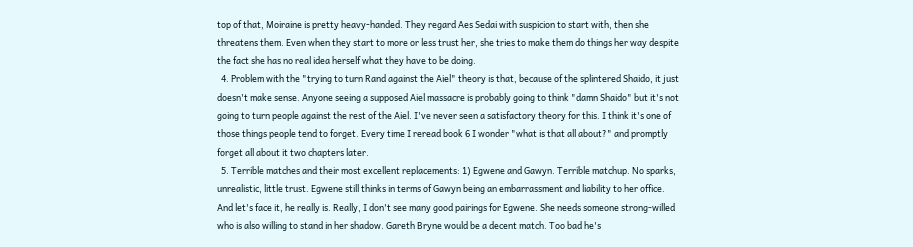top of that, Moiraine is pretty heavy-handed. They regard Aes Sedai with suspicion to start with, then she threatens them. Even when they start to more or less trust her, she tries to make them do things her way despite the fact she has no real idea herself what they have to be doing.
  4. Problem with the "trying to turn Rand against the Aiel" theory is that, because of the splintered Shaido, it just doesn't make sense. Anyone seeing a supposed Aiel massacre is probably going to think "damn Shaido" but it's not going to turn people against the rest of the Aiel. I've never seen a satisfactory theory for this. I think it's one of those things people tend to forget. Every time I reread book 6 I wonder "what is that all about?" and promptly forget all about it two chapters later.
  5. Terrible matches and their most excellent replacements: 1) Egwene and Gawyn. Terrible matchup. No sparks, unrealistic, little trust. Egwene still thinks in terms of Gawyn being an embarrassment and liability to her office. And let's face it, he really is. Really, I don't see many good pairings for Egwene. She needs someone strong-willed who is also willing to stand in her shadow. Gareth Bryne would be a decent match. Too bad he's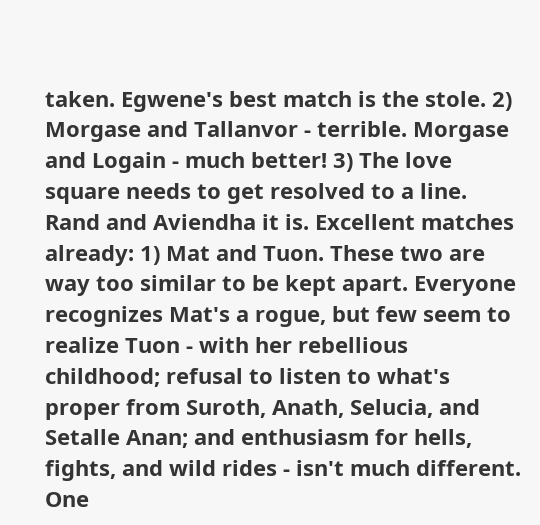taken. Egwene's best match is the stole. 2) Morgase and Tallanvor - terrible. Morgase and Logain - much better! 3) The love square needs to get resolved to a line. Rand and Aviendha it is. Excellent matches already: 1) Mat and Tuon. These two are way too similar to be kept apart. Everyone recognizes Mat's a rogue, but few seem to realize Tuon - with her rebellious childhood; refusal to listen to what's proper from Suroth, Anath, Selucia, and Setalle Anan; and enthusiasm for hells, fights, and wild rides - isn't much different. One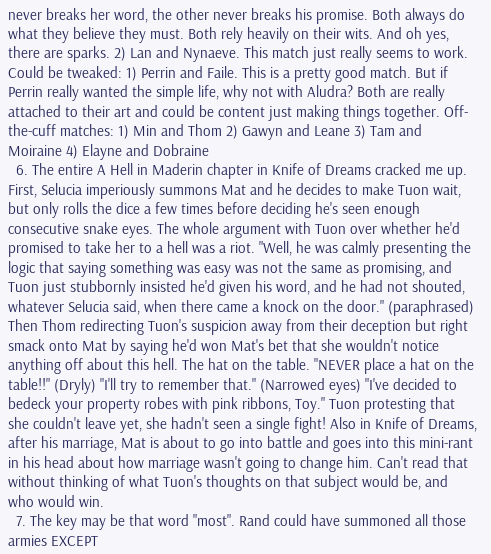never breaks her word, the other never breaks his promise. Both always do what they believe they must. Both rely heavily on their wits. And oh yes, there are sparks. 2) Lan and Nynaeve. This match just really seems to work. Could be tweaked: 1) Perrin and Faile. This is a pretty good match. But if Perrin really wanted the simple life, why not with Aludra? Both are really attached to their art and could be content just making things together. Off-the-cuff matches: 1) Min and Thom 2) Gawyn and Leane 3) Tam and Moiraine 4) Elayne and Dobraine
  6. The entire A Hell in Maderin chapter in Knife of Dreams cracked me up. First, Selucia imperiously summons Mat and he decides to make Tuon wait, but only rolls the dice a few times before deciding he's seen enough consecutive snake eyes. The whole argument with Tuon over whether he'd promised to take her to a hell was a riot. "Well, he was calmly presenting the logic that saying something was easy was not the same as promising, and Tuon just stubbornly insisted he'd given his word, and he had not shouted, whatever Selucia said, when there came a knock on the door." (paraphrased) Then Thom redirecting Tuon's suspicion away from their deception but right smack onto Mat by saying he'd won Mat's bet that she wouldn't notice anything off about this hell. The hat on the table. "NEVER place a hat on the table!!" (Dryly) "I'll try to remember that." (Narrowed eyes) "I've decided to bedeck your property robes with pink ribbons, Toy." Tuon protesting that she couldn't leave yet, she hadn't seen a single fight! Also in Knife of Dreams, after his marriage, Mat is about to go into battle and goes into this mini-rant in his head about how marriage wasn't going to change him. Can't read that without thinking of what Tuon's thoughts on that subject would be, and who would win.
  7. The key may be that word "most". Rand could have summoned all those armies EXCEPT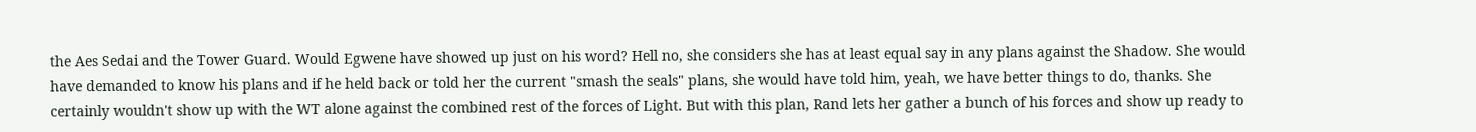the Aes Sedai and the Tower Guard. Would Egwene have showed up just on his word? Hell no, she considers she has at least equal say in any plans against the Shadow. She would have demanded to know his plans and if he held back or told her the current "smash the seals" plans, she would have told him, yeah, we have better things to do, thanks. She certainly wouldn't show up with the WT alone against the combined rest of the forces of Light. But with this plan, Rand lets her gather a bunch of his forces and show up ready to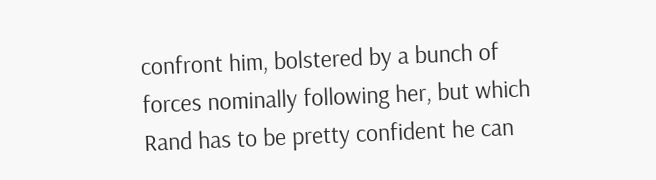confront him, bolstered by a bunch of forces nominally following her, but which Rand has to be pretty confident he can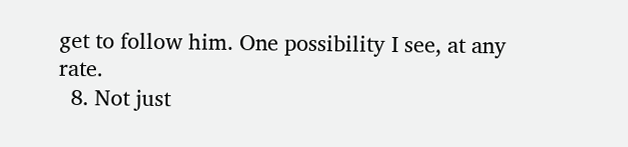get to follow him. One possibility I see, at any rate.
  8. Not just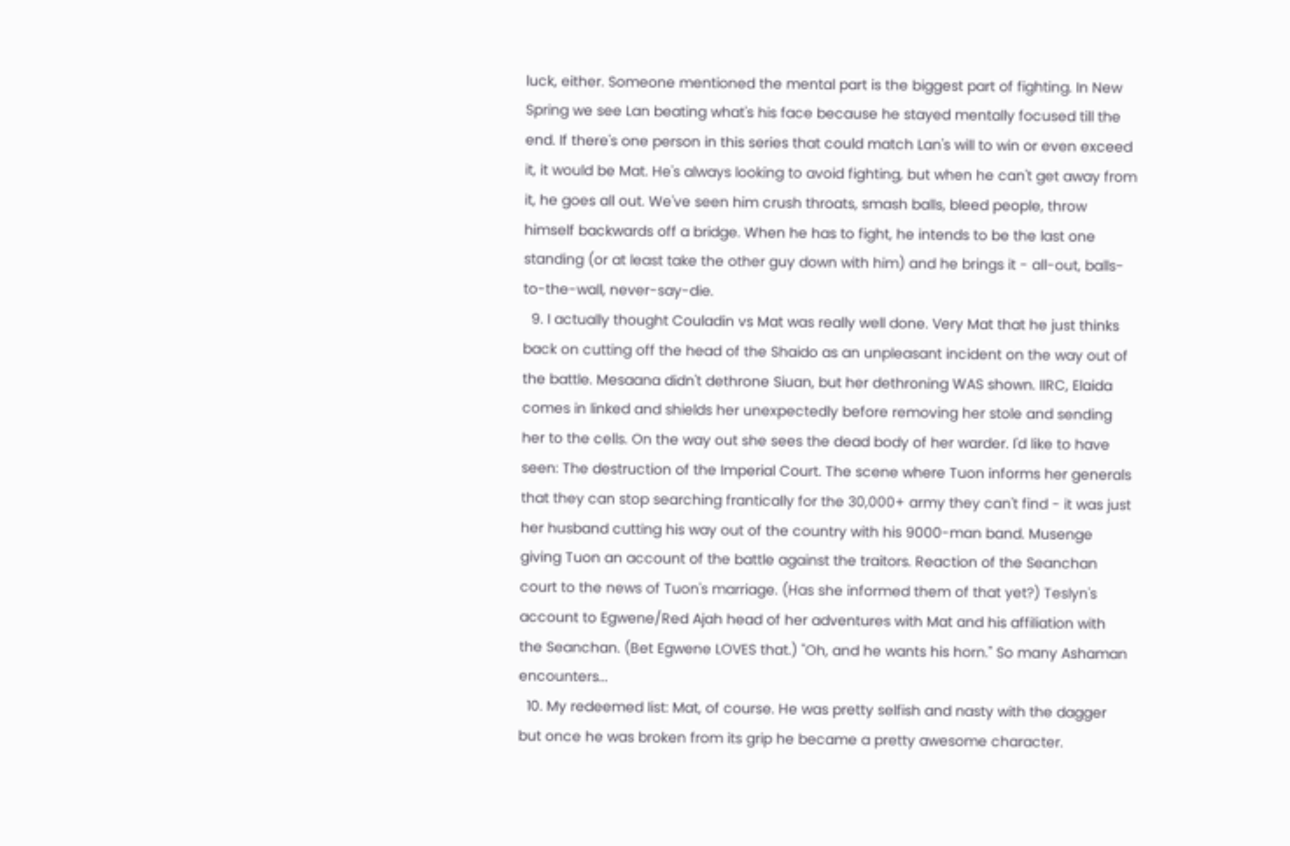luck, either. Someone mentioned the mental part is the biggest part of fighting. In New Spring we see Lan beating what's his face because he stayed mentally focused till the end. If there's one person in this series that could match Lan's will to win or even exceed it, it would be Mat. He's always looking to avoid fighting, but when he can't get away from it, he goes all out. We've seen him crush throats, smash balls, bleed people, throw himself backwards off a bridge. When he has to fight, he intends to be the last one standing (or at least take the other guy down with him) and he brings it - all-out, balls-to-the-wall, never-say-die.
  9. I actually thought Couladin vs Mat was really well done. Very Mat that he just thinks back on cutting off the head of the Shaido as an unpleasant incident on the way out of the battle. Mesaana didn't dethrone Siuan, but her dethroning WAS shown. IIRC, Elaida comes in linked and shields her unexpectedly before removing her stole and sending her to the cells. On the way out she sees the dead body of her warder. I'd like to have seen: The destruction of the Imperial Court. The scene where Tuon informs her generals that they can stop searching frantically for the 30,000+ army they can't find - it was just her husband cutting his way out of the country with his 9000-man band. Musenge giving Tuon an account of the battle against the traitors. Reaction of the Seanchan court to the news of Tuon's marriage. (Has she informed them of that yet?) Teslyn's account to Egwene/Red Ajah head of her adventures with Mat and his affiliation with the Seanchan. (Bet Egwene LOVES that.) "Oh, and he wants his horn." So many Ashaman encounters...
  10. My redeemed list: Mat, of course. He was pretty selfish and nasty with the dagger but once he was broken from its grip he became a pretty awesome character.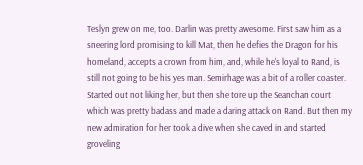Teslyn grew on me, too. Darlin was pretty awesome. First saw him as a sneering lord promising to kill Mat, then he defies the Dragon for his homeland, accepts a crown from him, and, while he's loyal to Rand, is still not going to be his yes man. Semirhage was a bit of a roller coaster. Started out not liking her, but then she tore up the Seanchan court which was pretty badass and made a daring attack on Rand. But then my new admiration for her took a dive when she caved in and started groveling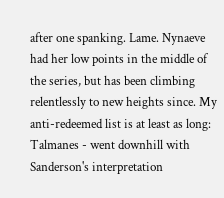after one spanking. Lame. Nynaeve had her low points in the middle of the series, but has been climbing relentlessly to new heights since. My anti-redeemed list is at least as long: Talmanes - went downhill with Sanderson's interpretation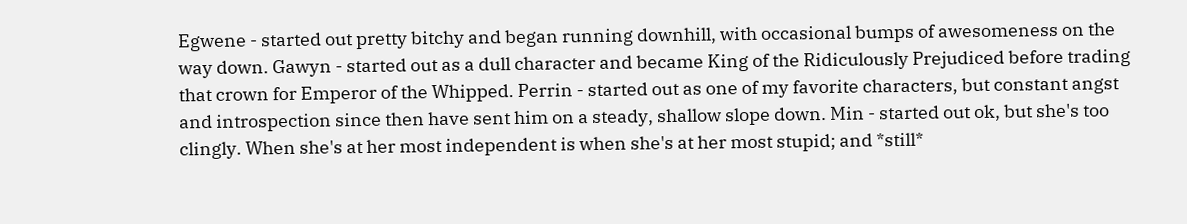Egwene - started out pretty bitchy and began running downhill, with occasional bumps of awesomeness on the way down. Gawyn - started out as a dull character and became King of the Ridiculously Prejudiced before trading that crown for Emperor of the Whipped. Perrin - started out as one of my favorite characters, but constant angst and introspection since then have sent him on a steady, shallow slope down. Min - started out ok, but she's too clingly. When she's at her most independent is when she's at her most stupid; and *still*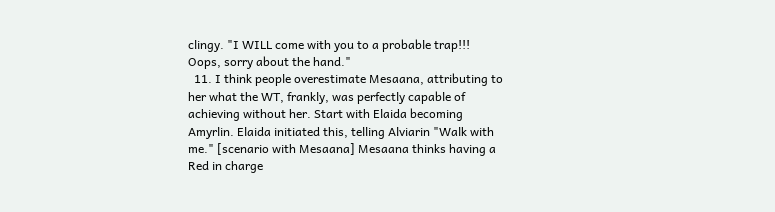clingy. "I WILL come with you to a probable trap!!! Oops, sorry about the hand."
  11. I think people overestimate Mesaana, attributing to her what the WT, frankly, was perfectly capable of achieving without her. Start with Elaida becoming Amyrlin. Elaida initiated this, telling Alviarin "Walk with me." [scenario with Mesaana] Mesaana thinks having a Red in charge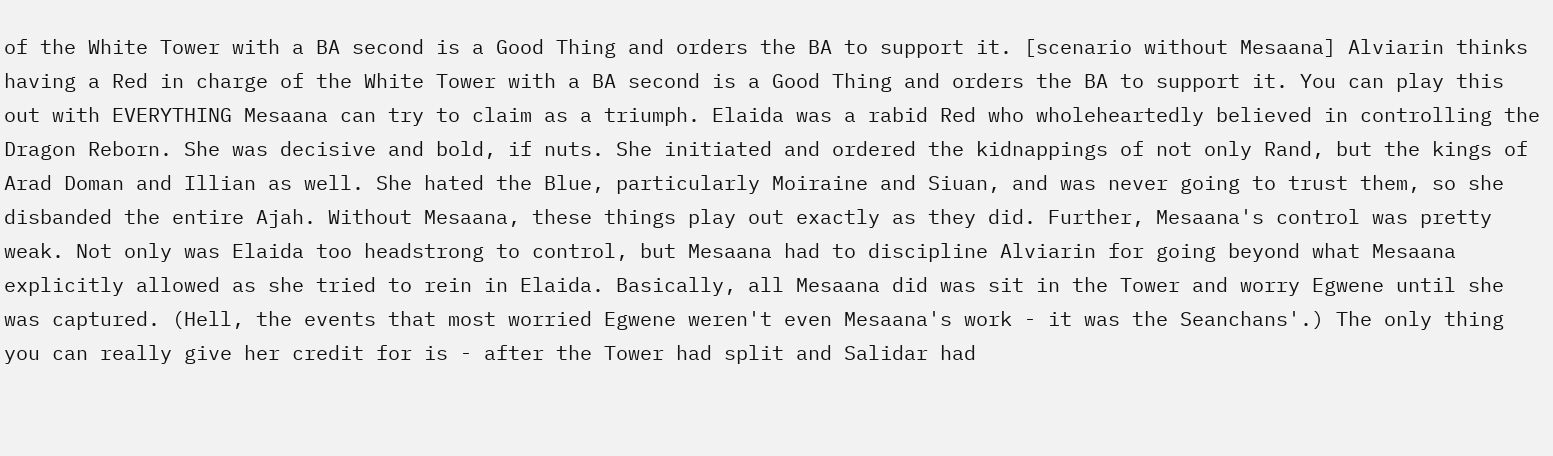of the White Tower with a BA second is a Good Thing and orders the BA to support it. [scenario without Mesaana] Alviarin thinks having a Red in charge of the White Tower with a BA second is a Good Thing and orders the BA to support it. You can play this out with EVERYTHING Mesaana can try to claim as a triumph. Elaida was a rabid Red who wholeheartedly believed in controlling the Dragon Reborn. She was decisive and bold, if nuts. She initiated and ordered the kidnappings of not only Rand, but the kings of Arad Doman and Illian as well. She hated the Blue, particularly Moiraine and Siuan, and was never going to trust them, so she disbanded the entire Ajah. Without Mesaana, these things play out exactly as they did. Further, Mesaana's control was pretty weak. Not only was Elaida too headstrong to control, but Mesaana had to discipline Alviarin for going beyond what Mesaana explicitly allowed as she tried to rein in Elaida. Basically, all Mesaana did was sit in the Tower and worry Egwene until she was captured. (Hell, the events that most worried Egwene weren't even Mesaana's work - it was the Seanchans'.) The only thing you can really give her credit for is - after the Tower had split and Salidar had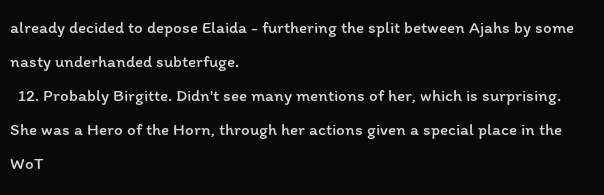already decided to depose Elaida - furthering the split between Ajahs by some nasty underhanded subterfuge.
  12. Probably Birgitte. Didn't see many mentions of her, which is surprising. She was a Hero of the Horn, through her actions given a special place in the WoT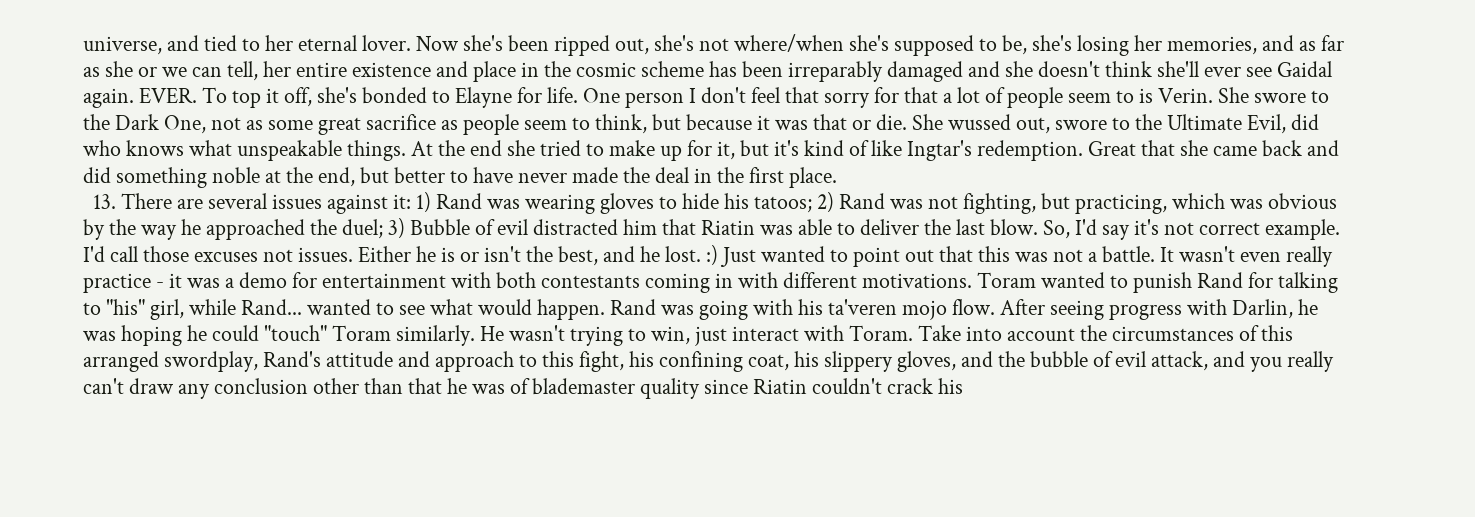universe, and tied to her eternal lover. Now she's been ripped out, she's not where/when she's supposed to be, she's losing her memories, and as far as she or we can tell, her entire existence and place in the cosmic scheme has been irreparably damaged and she doesn't think she'll ever see Gaidal again. EVER. To top it off, she's bonded to Elayne for life. One person I don't feel that sorry for that a lot of people seem to is Verin. She swore to the Dark One, not as some great sacrifice as people seem to think, but because it was that or die. She wussed out, swore to the Ultimate Evil, did who knows what unspeakable things. At the end she tried to make up for it, but it's kind of like Ingtar's redemption. Great that she came back and did something noble at the end, but better to have never made the deal in the first place.
  13. There are several issues against it: 1) Rand was wearing gloves to hide his tatoos; 2) Rand was not fighting, but practicing, which was obvious by the way he approached the duel; 3) Bubble of evil distracted him that Riatin was able to deliver the last blow. So, I'd say it's not correct example. I'd call those excuses not issues. Either he is or isn't the best, and he lost. :) Just wanted to point out that this was not a battle. It wasn't even really practice - it was a demo for entertainment with both contestants coming in with different motivations. Toram wanted to punish Rand for talking to "his" girl, while Rand... wanted to see what would happen. Rand was going with his ta'veren mojo flow. After seeing progress with Darlin, he was hoping he could "touch" Toram similarly. He wasn't trying to win, just interact with Toram. Take into account the circumstances of this arranged swordplay, Rand's attitude and approach to this fight, his confining coat, his slippery gloves, and the bubble of evil attack, and you really can't draw any conclusion other than that he was of blademaster quality since Riatin couldn't crack his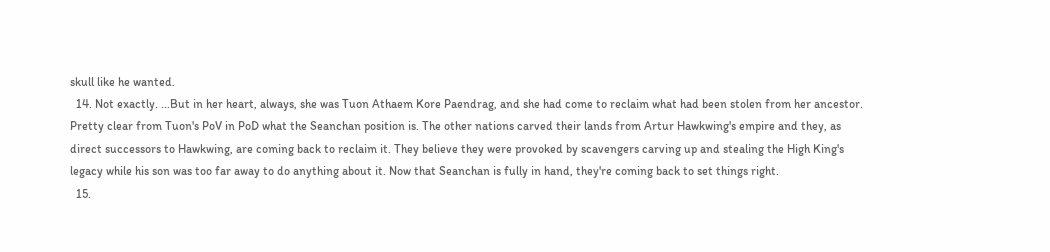skull like he wanted.
  14. Not exactly. ...But in her heart, always, she was Tuon Athaem Kore Paendrag, and she had come to reclaim what had been stolen from her ancestor. Pretty clear from Tuon's PoV in PoD what the Seanchan position is. The other nations carved their lands from Artur Hawkwing's empire and they, as direct successors to Hawkwing, are coming back to reclaim it. They believe they were provoked by scavengers carving up and stealing the High King's legacy while his son was too far away to do anything about it. Now that Seanchan is fully in hand, they're coming back to set things right.
  15.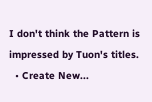I don't think the Pattern is impressed by Tuon's titles.
  • Create New...